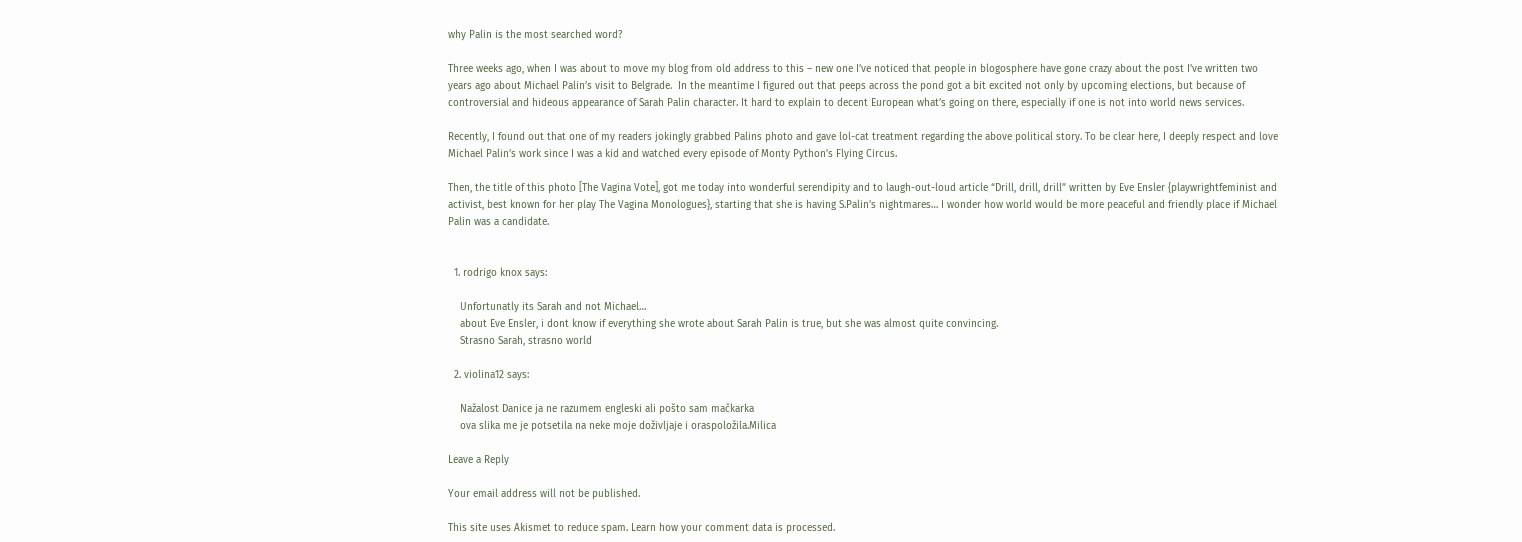why Palin is the most searched word?

Three weeks ago, when I was about to move my blog from old address to this – new one I’ve noticed that people in blogosphere have gone crazy about the post I’ve written two years ago about Michael Palin’s visit to Belgrade.  In the meantime I figured out that peeps across the pond got a bit excited not only by upcoming elections, but because of controversial and hideous appearance of Sarah Palin character. It hard to explain to decent European what’s going on there, especially if one is not into world news services.

Recently, I found out that one of my readers jokingly grabbed Palins photo and gave lol-cat treatment regarding the above political story. To be clear here, I deeply respect and love Michael Palin’s work since I was a kid and watched every episode of Monty Python’s Flying Circus.

Then, the title of this photo [The Vagina Vote], got me today into wonderful serendipity and to laugh-out-loud article “Drill, drill, drill” written by Eve Ensler {playwrightfeminist and activist, best known for her play The Vagina Monologues}, starting that she is having S.Palin’s nightmares… I wonder how world would be more peaceful and friendly place if Michael Palin was a candidate.


  1. rodrigo knox says:

    Unfortunatly its Sarah and not Michael…
    about Eve Ensler, i dont know if everything she wrote about Sarah Palin is true, but she was almost quite convincing.
    Strasno Sarah, strasno world

  2. violina12 says:

    Nažalost Danice ja ne razumem engleski ali pošto sam mačkarka
    ova slika me je potsetila na neke moje doživljaje i oraspoložila.Milica

Leave a Reply

Your email address will not be published.

This site uses Akismet to reduce spam. Learn how your comment data is processed.